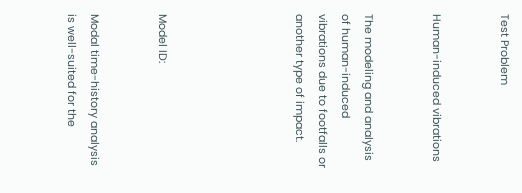Test Problem


Human-induced vibrations


The modeling and analysis of human-induced vibrations due to footfalls or another type of impact.





Model ID:


Modal time-history analysis is well-suited for the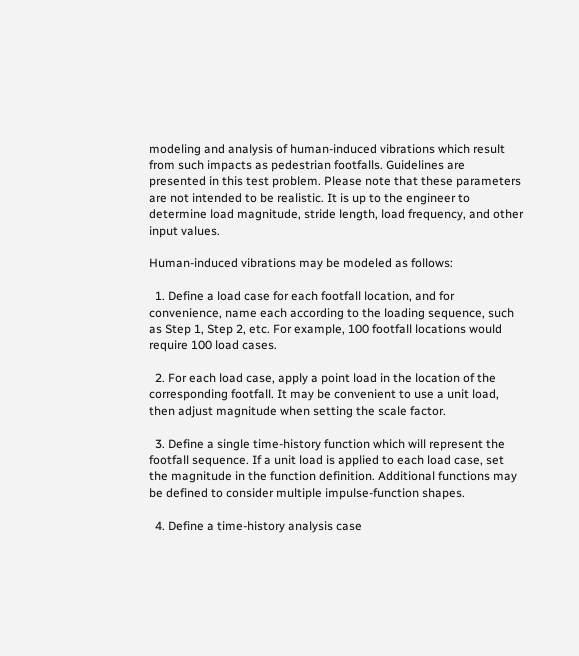modeling and analysis of human-induced vibrations which result from such impacts as pedestrian footfalls. Guidelines are presented in this test problem. Please note that these parameters are not intended to be realistic. It is up to the engineer to determine load magnitude, stride length, load frequency, and other input values.

Human-induced vibrations may be modeled as follows:

  1. Define a load case for each footfall location, and for convenience, name each according to the loading sequence, such as Step 1, Step 2, etc. For example, 100 footfall locations would require 100 load cases.

  2. For each load case, apply a point load in the location of the corresponding footfall. It may be convenient to use a unit load, then adjust magnitude when setting the scale factor.

  3. Define a single time-history function which will represent the footfall sequence. If a unit load is applied to each load case, set the magnitude in the function definition. Additional functions may be defined to consider multiple impulse-function shapes.

  4. Define a time-history analysis case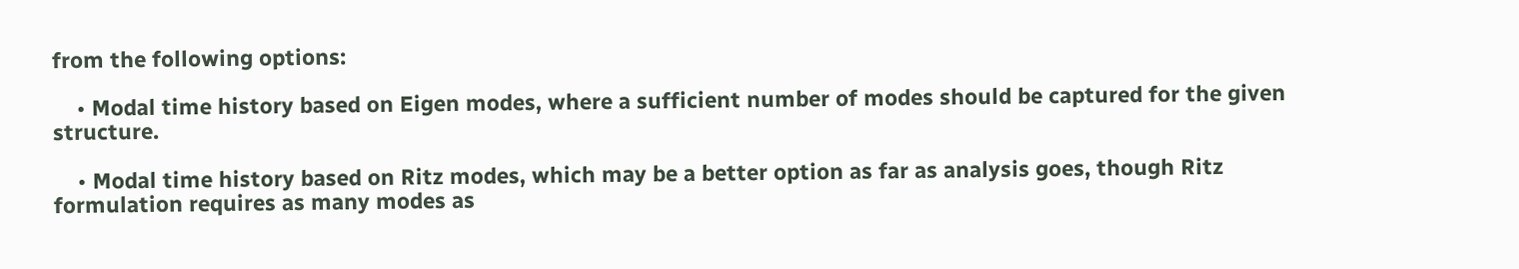from the following options:

    • Modal time history based on Eigen modes, where a sufficient number of modes should be captured for the given structure.

    • Modal time history based on Ritz modes, which may be a better option as far as analysis goes, though Ritz formulation requires as many modes as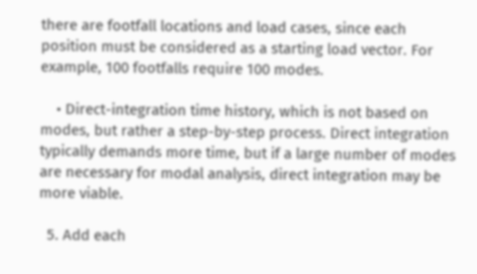there are footfall locations and load cases, since each position must be considered as a starting load vector. For example, 100 footfalls require 100 modes.

    • Direct-integration time history, which is not based on modes, but rather a step-by-step process. Direct integration typically demands more time, but if a large number of modes are necessary for modal analysis, direct integration may be more viable.

  5. Add each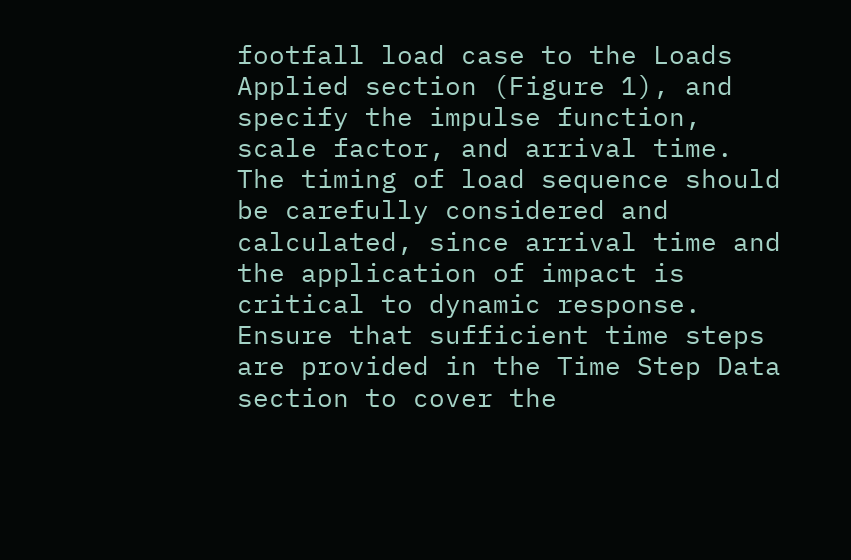footfall load case to the Loads Applied section (Figure 1), and specify the impulse function, scale factor, and arrival time. The timing of load sequence should be carefully considered and calculated, since arrival time and the application of impact is critical to dynamic response. Ensure that sufficient time steps are provided in the Time Step Data section to cover the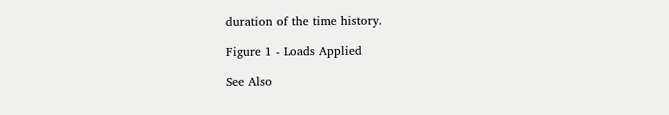duration of the time history.

Figure 1 - Loads Applied

See Also